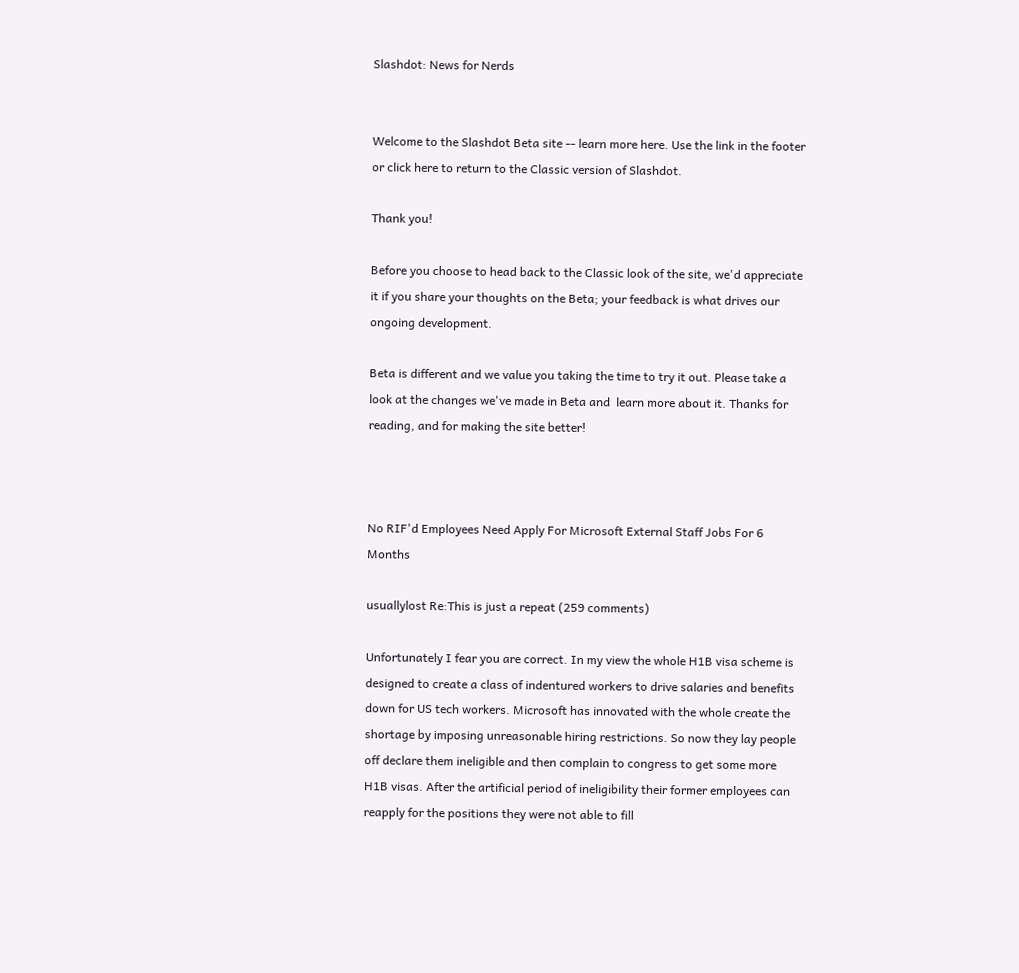Slashdot: News for Nerds


Welcome to the Slashdot Beta site -- learn more here. Use the link in the footer or click here to return to the Classic version of Slashdot.

Thank you!

Before you choose to head back to the Classic look of the site, we'd appreciate it if you share your thoughts on the Beta; your feedback is what drives our ongoing development.

Beta is different and we value you taking the time to try it out. Please take a look at the changes we've made in Beta and  learn more about it. Thanks for reading, and for making the site better!



No RIF'd Employees Need Apply For Microsoft External Staff Jobs For 6 Months

usuallylost Re:This is just a repeat (259 comments)

Unfortunately I fear you are correct. In my view the whole H1B visa scheme is designed to create a class of indentured workers to drive salaries and benefits down for US tech workers. Microsoft has innovated with the whole create the shortage by imposing unreasonable hiring restrictions. So now they lay people off declare them ineligible and then complain to congress to get some more H1B visas. After the artificial period of ineligibility their former employees can reapply for the positions they were not able to fill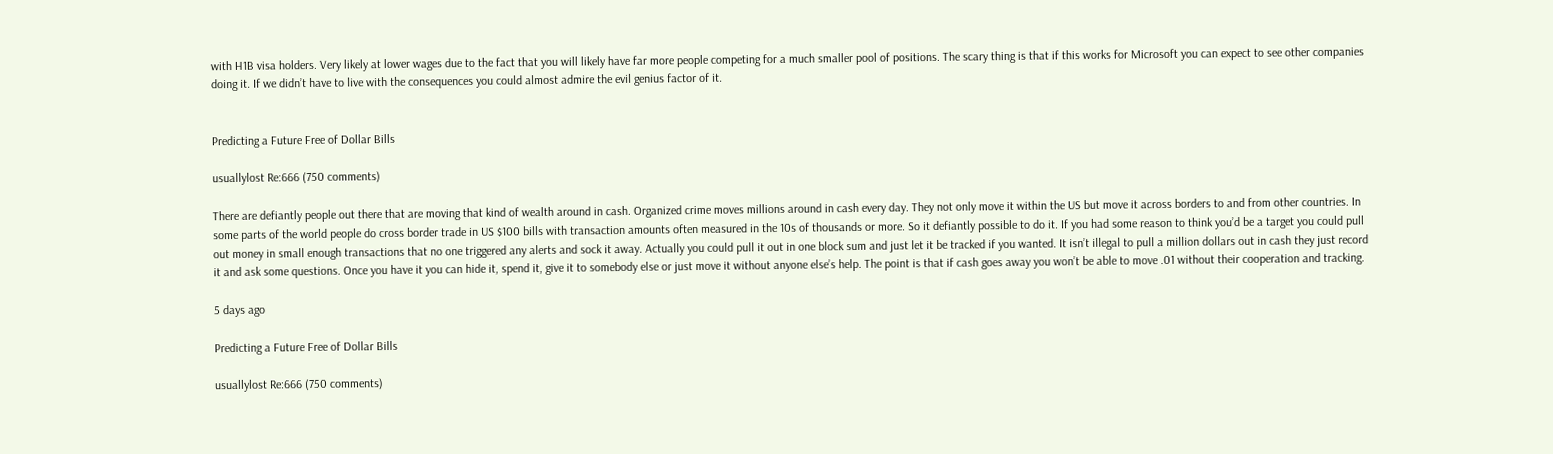with H1B visa holders. Very likely at lower wages due to the fact that you will likely have far more people competing for a much smaller pool of positions. The scary thing is that if this works for Microsoft you can expect to see other companies doing it. If we didn’t have to live with the consequences you could almost admire the evil genius factor of it.


Predicting a Future Free of Dollar Bills

usuallylost Re:666 (750 comments)

There are defiantly people out there that are moving that kind of wealth around in cash. Organized crime moves millions around in cash every day. They not only move it within the US but move it across borders to and from other countries. In some parts of the world people do cross border trade in US $100 bills with transaction amounts often measured in the 10s of thousands or more. So it defiantly possible to do it. If you had some reason to think you’d be a target you could pull out money in small enough transactions that no one triggered any alerts and sock it away. Actually you could pull it out in one block sum and just let it be tracked if you wanted. It isn’t illegal to pull a million dollars out in cash they just record it and ask some questions. Once you have it you can hide it, spend it, give it to somebody else or just move it without anyone else’s help. The point is that if cash goes away you won’t be able to move .01 without their cooperation and tracking.

5 days ago

Predicting a Future Free of Dollar Bills

usuallylost Re:666 (750 comments)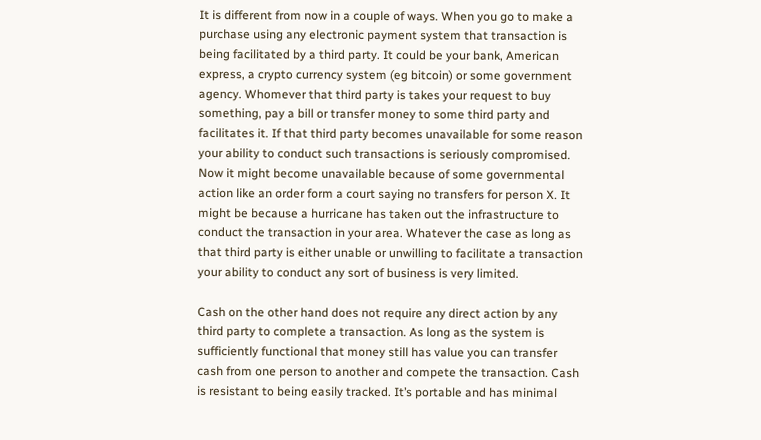It is different from now in a couple of ways. When you go to make a purchase using any electronic payment system that transaction is being facilitated by a third party. It could be your bank, American express, a crypto currency system (eg bitcoin) or some government agency. Whomever that third party is takes your request to buy something, pay a bill or transfer money to some third party and facilitates it. If that third party becomes unavailable for some reason your ability to conduct such transactions is seriously compromised. Now it might become unavailable because of some governmental action like an order form a court saying no transfers for person X. It might be because a hurricane has taken out the infrastructure to conduct the transaction in your area. Whatever the case as long as that third party is either unable or unwilling to facilitate a transaction your ability to conduct any sort of business is very limited.

Cash on the other hand does not require any direct action by any third party to complete a transaction. As long as the system is sufficiently functional that money still has value you can transfer cash from one person to another and compete the transaction. Cash is resistant to being easily tracked. It’s portable and has minimal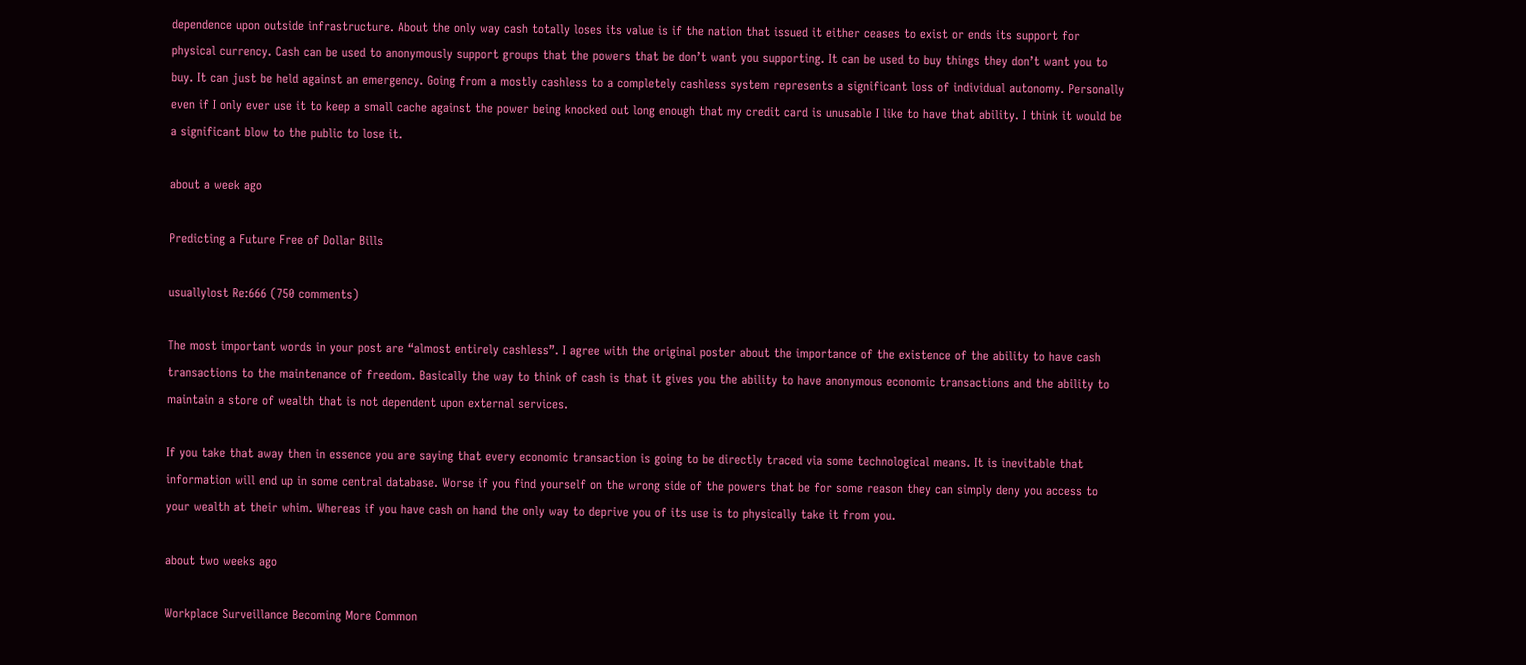dependence upon outside infrastructure. About the only way cash totally loses its value is if the nation that issued it either ceases to exist or ends its support for physical currency. Cash can be used to anonymously support groups that the powers that be don’t want you supporting. It can be used to buy things they don’t want you to buy. It can just be held against an emergency. Going from a mostly cashless to a completely cashless system represents a significant loss of individual autonomy. Personally even if I only ever use it to keep a small cache against the power being knocked out long enough that my credit card is unusable I like to have that ability. I think it would be a significant blow to the public to lose it.

about a week ago

Predicting a Future Free of Dollar Bills

usuallylost Re:666 (750 comments)

The most important words in your post are “almost entirely cashless”. I agree with the original poster about the importance of the existence of the ability to have cash transactions to the maintenance of freedom. Basically the way to think of cash is that it gives you the ability to have anonymous economic transactions and the ability to maintain a store of wealth that is not dependent upon external services.

If you take that away then in essence you are saying that every economic transaction is going to be directly traced via some technological means. It is inevitable that information will end up in some central database. Worse if you find yourself on the wrong side of the powers that be for some reason they can simply deny you access to your wealth at their whim. Whereas if you have cash on hand the only way to deprive you of its use is to physically take it from you.

about two weeks ago

Workplace Surveillance Becoming More Common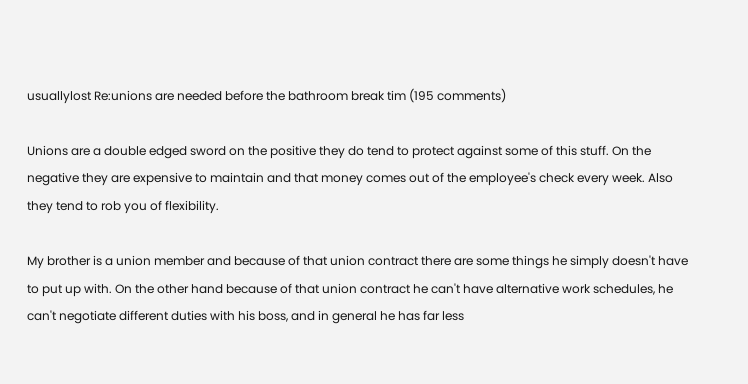usuallylost Re:unions are needed before the bathroom break tim (195 comments)

Unions are a double edged sword on the positive they do tend to protect against some of this stuff. On the negative they are expensive to maintain and that money comes out of the employee's check every week. Also they tend to rob you of flexibility.

My brother is a union member and because of that union contract there are some things he simply doesn't have to put up with. On the other hand because of that union contract he can't have alternative work schedules, he can't negotiate different duties with his boss, and in general he has far less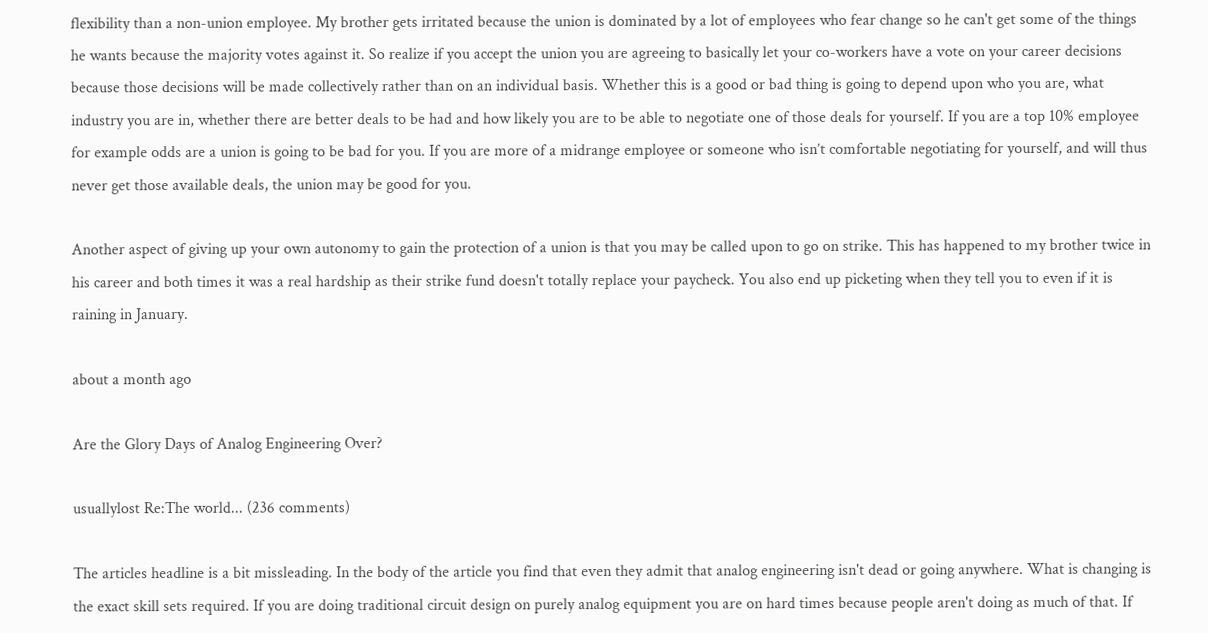flexibility than a non-union employee. My brother gets irritated because the union is dominated by a lot of employees who fear change so he can't get some of the things he wants because the majority votes against it. So realize if you accept the union you are agreeing to basically let your co-workers have a vote on your career decisions because those decisions will be made collectively rather than on an individual basis. Whether this is a good or bad thing is going to depend upon who you are, what industry you are in, whether there are better deals to be had and how likely you are to be able to negotiate one of those deals for yourself. If you are a top 10% employee for example odds are a union is going to be bad for you. If you are more of a midrange employee or someone who isn’t comfortable negotiating for yourself, and will thus never get those available deals, the union may be good for you.

Another aspect of giving up your own autonomy to gain the protection of a union is that you may be called upon to go on strike. This has happened to my brother twice in his career and both times it was a real hardship as their strike fund doesn't totally replace your paycheck. You also end up picketing when they tell you to even if it is raining in January.

about a month ago

Are the Glory Days of Analog Engineering Over?

usuallylost Re:The world... (236 comments)

The articles headline is a bit missleading. In the body of the article you find that even they admit that analog engineering isn't dead or going anywhere. What is changing is the exact skill sets required. If you are doing traditional circuit design on purely analog equipment you are on hard times because people aren't doing as much of that. If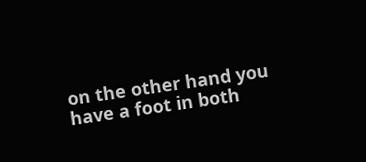on the other hand you have a foot in both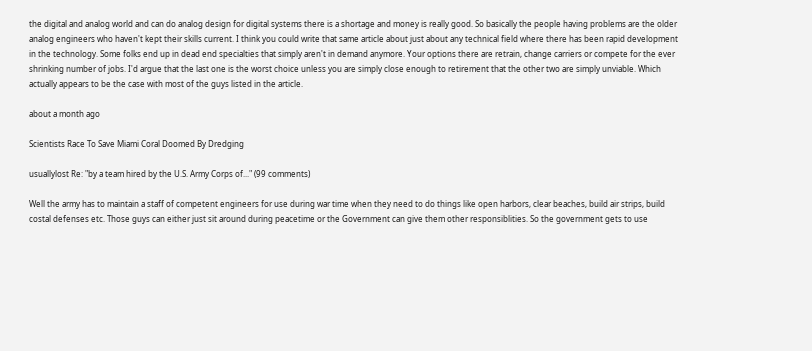the digital and analog world and can do analog design for digital systems there is a shortage and money is really good. So basically the people having problems are the older analog engineers who haven't kept their skills current. I think you could write that same article about just about any technical field where there has been rapid development in the technology. Some folks end up in dead end specialties that simply aren't in demand anymore. Your options there are retrain, change carriers or compete for the ever shrinking number of jobs. I'd argue that the last one is the worst choice unless you are simply close enough to retirement that the other two are simply unviable. Which actually appears to be the case with most of the guys listed in the article.

about a month ago

Scientists Race To Save Miami Coral Doomed By Dredging

usuallylost Re: "by a team hired by the U.S. Army Corps of..." (99 comments)

Well the army has to maintain a staff of competent engineers for use during war time when they need to do things like open harbors, clear beaches, build air strips, build costal defenses etc. Those guys can either just sit around during peacetime or the Government can give them other responsiblities. So the government gets to use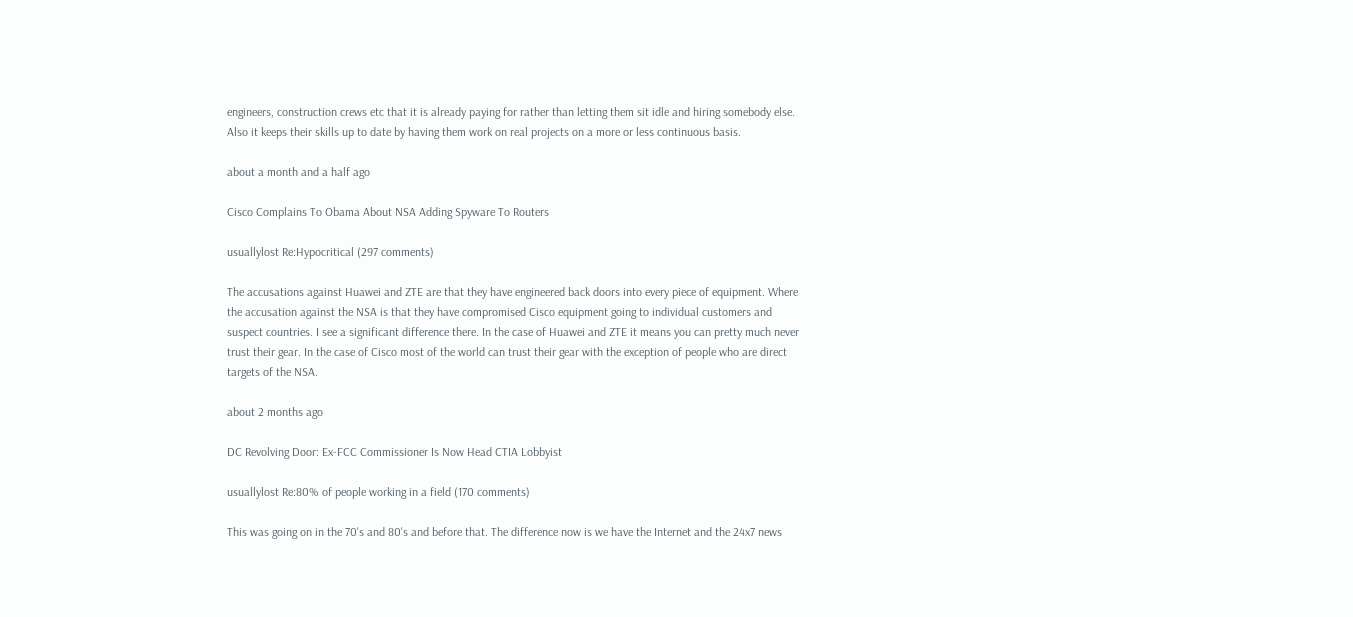engineers, construction crews etc that it is already paying for rather than letting them sit idle and hiring somebody else. Also it keeps their skills up to date by having them work on real projects on a more or less continuous basis.

about a month and a half ago

Cisco Complains To Obama About NSA Adding Spyware To Routers

usuallylost Re:Hypocritical (297 comments)

The accusations against Huawei and ZTE are that they have engineered back doors into every piece of equipment. Where the accusation against the NSA is that they have compromised Cisco equipment going to individual customers and suspect countries. I see a significant difference there. In the case of Huawei and ZTE it means you can pretty much never trust their gear. In the case of Cisco most of the world can trust their gear with the exception of people who are direct targets of the NSA.

about 2 months ago

DC Revolving Door: Ex-FCC Commissioner Is Now Head CTIA Lobbyist

usuallylost Re:80% of people working in a field (170 comments)

This was going on in the 70's and 80's and before that. The difference now is we have the Internet and the 24x7 news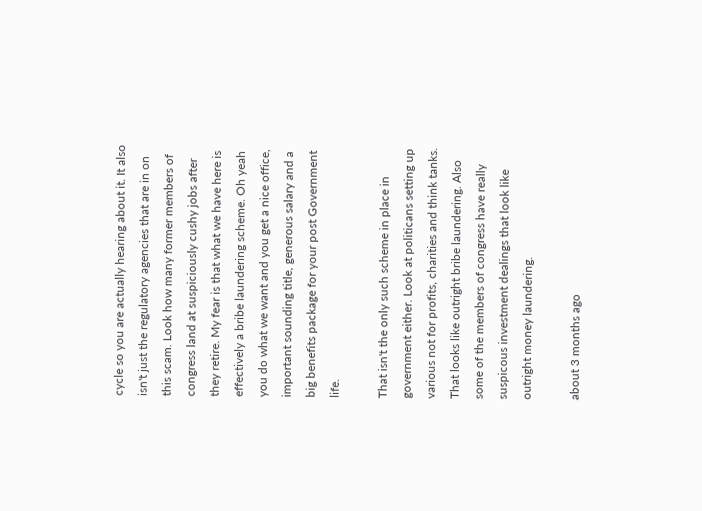cycle so you are actually hearing about it. It also isn't just the regulatory agencies that are in on this scam. Look how many former members of congress land at suspiciously cushy jobs after they retire. My fear is that what we have here is effectively a bribe laundering scheme. Oh yeah you do what we want and you get a nice office, important sounding title, generous salary and a big benefits package for your post Government life.

That isn't the only such scheme in place in government either. Look at politicans setting up various not for profits, charities and think tanks. That looks like outright bribe laundering. Also some of the members of congress have really suspicous investment dealings that look like outright money laundering.

about 3 months ago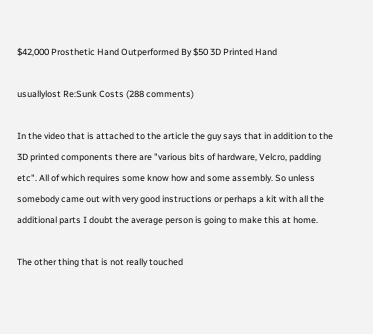$42,000 Prosthetic Hand Outperformed By $50 3D Printed Hand

usuallylost Re:Sunk Costs (288 comments)

In the video that is attached to the article the guy says that in addition to the 3D printed components there are "various bits of hardware, Velcro, padding etc". All of which requires some know how and some assembly. So unless somebody came out with very good instructions or perhaps a kit with all the additional parts I doubt the average person is going to make this at home.

The other thing that is not really touched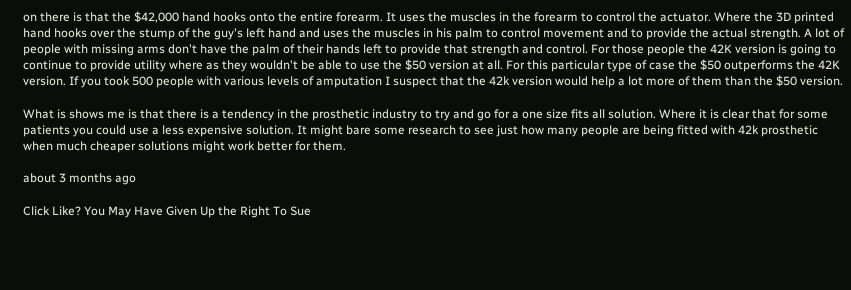on there is that the $42,000 hand hooks onto the entire forearm. It uses the muscles in the forearm to control the actuator. Where the 3D printed hand hooks over the stump of the guy's left hand and uses the muscles in his palm to control movement and to provide the actual strength. A lot of people with missing arms don't have the palm of their hands left to provide that strength and control. For those people the 42K version is going to continue to provide utility where as they wouldn't be able to use the $50 version at all. For this particular type of case the $50 outperforms the 42K version. If you took 500 people with various levels of amputation I suspect that the 42k version would help a lot more of them than the $50 version.

What is shows me is that there is a tendency in the prosthetic industry to try and go for a one size fits all solution. Where it is clear that for some patients you could use a less expensive solution. It might bare some research to see just how many people are being fitted with 42k prosthetic when much cheaper solutions might work better for them.

about 3 months ago

Click Like? You May Have Given Up the Right To Sue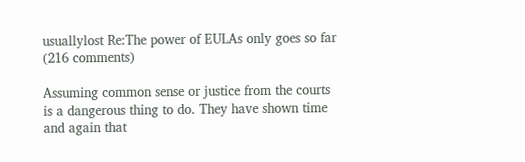usuallylost Re:The power of EULAs only goes so far (216 comments)

Assuming common sense or justice from the courts is a dangerous thing to do. They have shown time and again that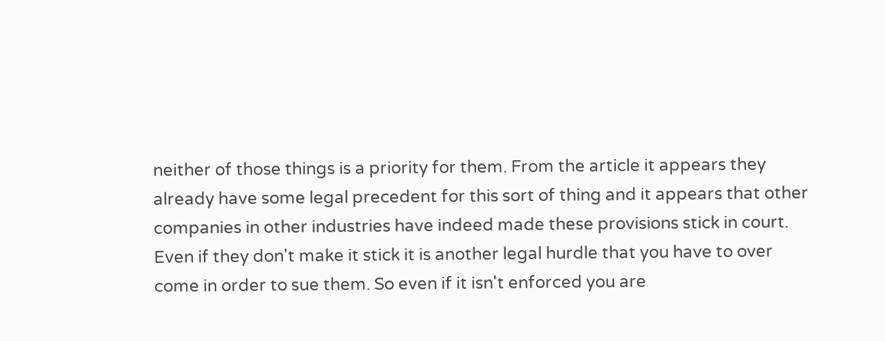neither of those things is a priority for them. From the article it appears they already have some legal precedent for this sort of thing and it appears that other companies in other industries have indeed made these provisions stick in court. Even if they don't make it stick it is another legal hurdle that you have to over come in order to sue them. So even if it isn't enforced you are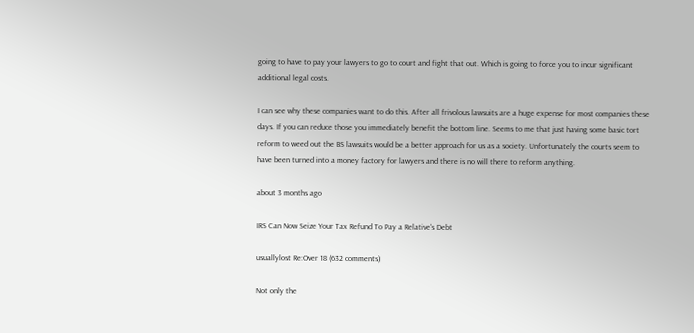going to have to pay your lawyers to go to court and fight that out. Which is going to force you to incur significant additional legal costs.

I can see why these companies want to do this. After all frivolous lawsuits are a huge expense for most companies these days. If you can reduce those you immediately benefit the bottom line. Seems to me that just having some basic tort reform to weed out the BS lawsuits would be a better approach for us as a society. Unfortunately the courts seem to have been turned into a money factory for lawyers and there is no will there to reform anything.

about 3 months ago

IRS Can Now Seize Your Tax Refund To Pay a Relative's Debt

usuallylost Re:Over 18 (632 comments)

Not only the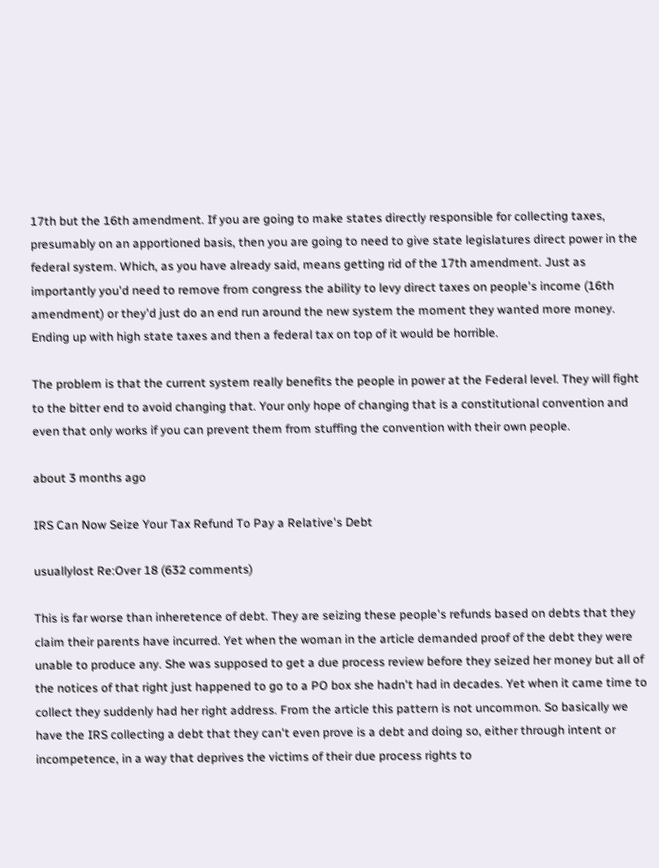17th but the 16th amendment. If you are going to make states directly responsible for collecting taxes, presumably on an apportioned basis, then you are going to need to give state legislatures direct power in the federal system. Which, as you have already said, means getting rid of the 17th amendment. Just as importantly you'd need to remove from congress the ability to levy direct taxes on people's income (16th amendment) or they'd just do an end run around the new system the moment they wanted more money. Ending up with high state taxes and then a federal tax on top of it would be horrible.

The problem is that the current system really benefits the people in power at the Federal level. They will fight to the bitter end to avoid changing that. Your only hope of changing that is a constitutional convention and even that only works if you can prevent them from stuffing the convention with their own people.

about 3 months ago

IRS Can Now Seize Your Tax Refund To Pay a Relative's Debt

usuallylost Re:Over 18 (632 comments)

This is far worse than inheretence of debt. They are seizing these people's refunds based on debts that they claim their parents have incurred. Yet when the woman in the article demanded proof of the debt they were unable to produce any. She was supposed to get a due process review before they seized her money but all of the notices of that right just happened to go to a PO box she hadn't had in decades. Yet when it came time to collect they suddenly had her right address. From the article this pattern is not uncommon. So basically we have the IRS collecting a debt that they can't even prove is a debt and doing so, either through intent or incompetence, in a way that deprives the victims of their due process rights to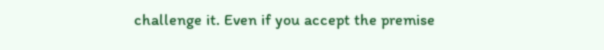challenge it. Even if you accept the premise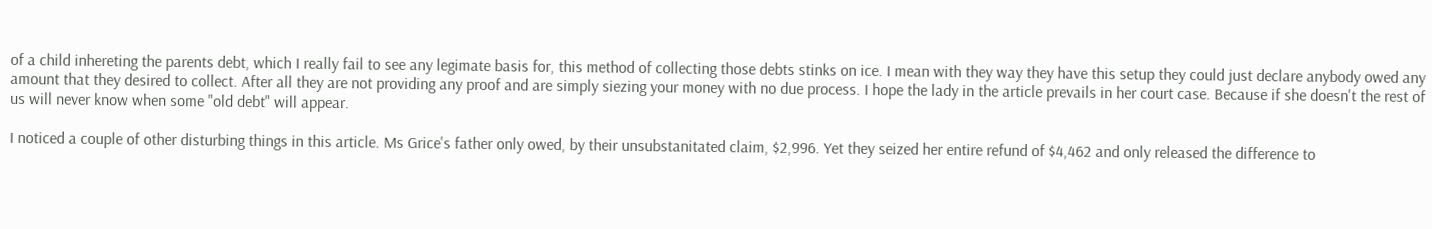of a child inhereting the parents debt, which I really fail to see any legimate basis for, this method of collecting those debts stinks on ice. I mean with they way they have this setup they could just declare anybody owed any amount that they desired to collect. After all they are not providing any proof and are simply siezing your money with no due process. I hope the lady in the article prevails in her court case. Because if she doesn't the rest of us will never know when some "old debt" will appear.

I noticed a couple of other disturbing things in this article. Ms Grice's father only owed, by their unsubstanitated claim, $2,996. Yet they seized her entire refund of $4,462 and only released the difference to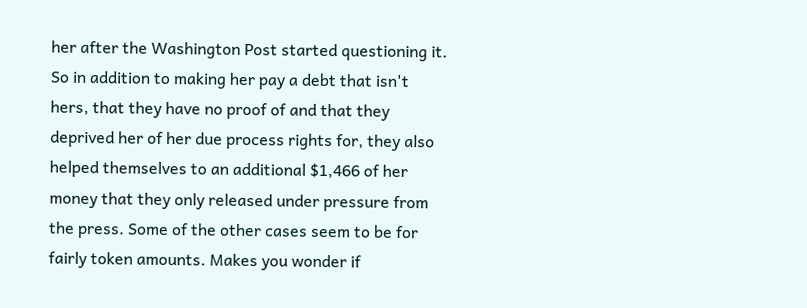her after the Washington Post started questioning it. So in addition to making her pay a debt that isn't hers, that they have no proof of and that they deprived her of her due process rights for, they also helped themselves to an additional $1,466 of her money that they only released under pressure from the press. Some of the other cases seem to be for fairly token amounts. Makes you wonder if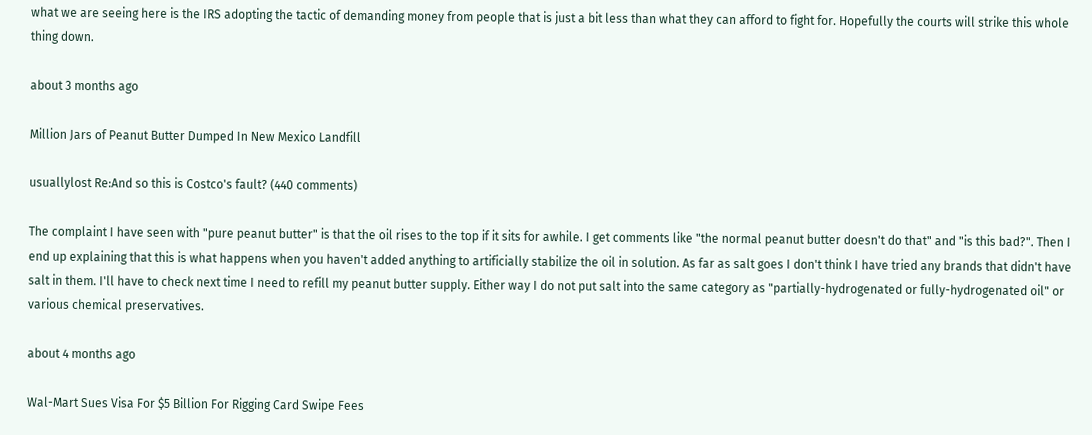what we are seeing here is the IRS adopting the tactic of demanding money from people that is just a bit less than what they can afford to fight for. Hopefully the courts will strike this whole thing down.

about 3 months ago

Million Jars of Peanut Butter Dumped In New Mexico Landfill

usuallylost Re:And so this is Costco's fault? (440 comments)

The complaint I have seen with "pure peanut butter" is that the oil rises to the top if it sits for awhile. I get comments like "the normal peanut butter doesn't do that" and "is this bad?". Then I end up explaining that this is what happens when you haven't added anything to artificially stabilize the oil in solution. As far as salt goes I don't think I have tried any brands that didn't have salt in them. I'll have to check next time I need to refill my peanut butter supply. Either way I do not put salt into the same category as "partially-hydrogenated or fully-hydrogenated oil" or various chemical preservatives.

about 4 months ago

Wal-Mart Sues Visa For $5 Billion For Rigging Card Swipe Fees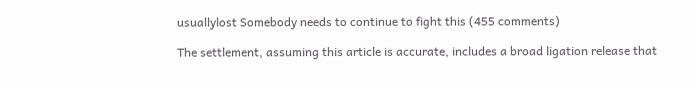usuallylost Somebody needs to continue to fight this (455 comments)

The settlement, assuming this article is accurate, includes a broad ligation release that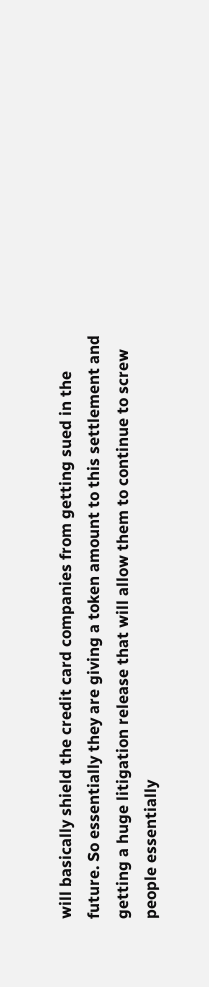will basically shield the credit card companies from getting sued in the future. So essentially they are giving a token amount to this settlement and getting a huge litigation release that will allow them to continue to screw people essentially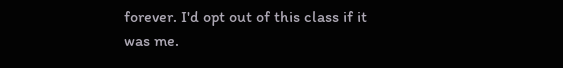forever. I'd opt out of this class if it was me.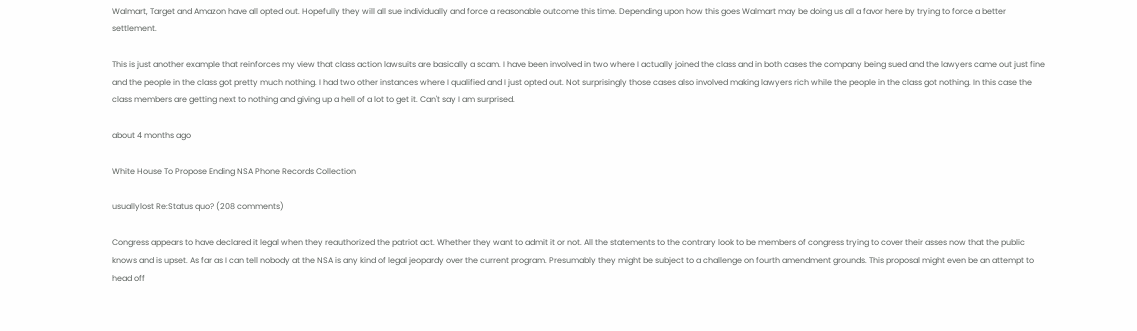Walmart, Target and Amazon have all opted out. Hopefully they will all sue individually and force a reasonable outcome this time. Depending upon how this goes Walmart may be doing us all a favor here by trying to force a better settlement.

This is just another example that reinforces my view that class action lawsuits are basically a scam. I have been involved in two where I actually joined the class and in both cases the company being sued and the lawyers came out just fine and the people in the class got pretty much nothing. I had two other instances where I qualified and I just opted out. Not surprisingly those cases also involved making lawyers rich while the people in the class got nothing. In this case the class members are getting next to nothing and giving up a hell of a lot to get it. Can't say I am surprised.

about 4 months ago

White House To Propose Ending NSA Phone Records Collection

usuallylost Re:Status quo? (208 comments)

Congress appears to have declared it legal when they reauthorized the patriot act. Whether they want to admit it or not. All the statements to the contrary look to be members of congress trying to cover their asses now that the public knows and is upset. As far as I can tell nobody at the NSA is any kind of legal jeopardy over the current program. Presumably they might be subject to a challenge on fourth amendment grounds. This proposal might even be an attempt to head off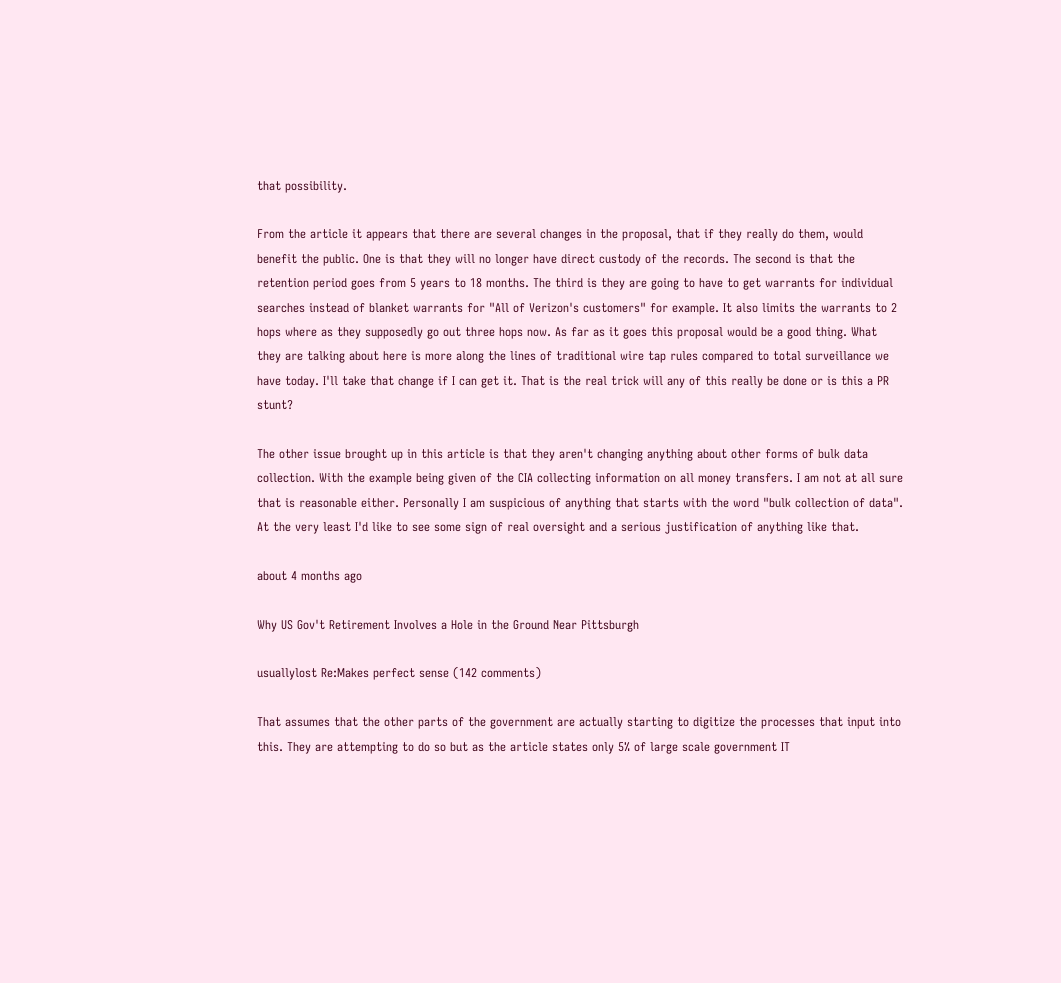that possibility.

From the article it appears that there are several changes in the proposal, that if they really do them, would benefit the public. One is that they will no longer have direct custody of the records. The second is that the retention period goes from 5 years to 18 months. The third is they are going to have to get warrants for individual searches instead of blanket warrants for "All of Verizon's customers" for example. It also limits the warrants to 2 hops where as they supposedly go out three hops now. As far as it goes this proposal would be a good thing. What they are talking about here is more along the lines of traditional wire tap rules compared to total surveillance we have today. I'll take that change if I can get it. That is the real trick will any of this really be done or is this a PR stunt?

The other issue brought up in this article is that they aren't changing anything about other forms of bulk data collection. With the example being given of the CIA collecting information on all money transfers. I am not at all sure that is reasonable either. Personally I am suspicious of anything that starts with the word "bulk collection of data". At the very least I'd like to see some sign of real oversight and a serious justification of anything like that.

about 4 months ago

Why US Gov't Retirement Involves a Hole in the Ground Near Pittsburgh

usuallylost Re:Makes perfect sense (142 comments)

That assumes that the other parts of the government are actually starting to digitize the processes that input into this. They are attempting to do so but as the article states only 5% of large scale government IT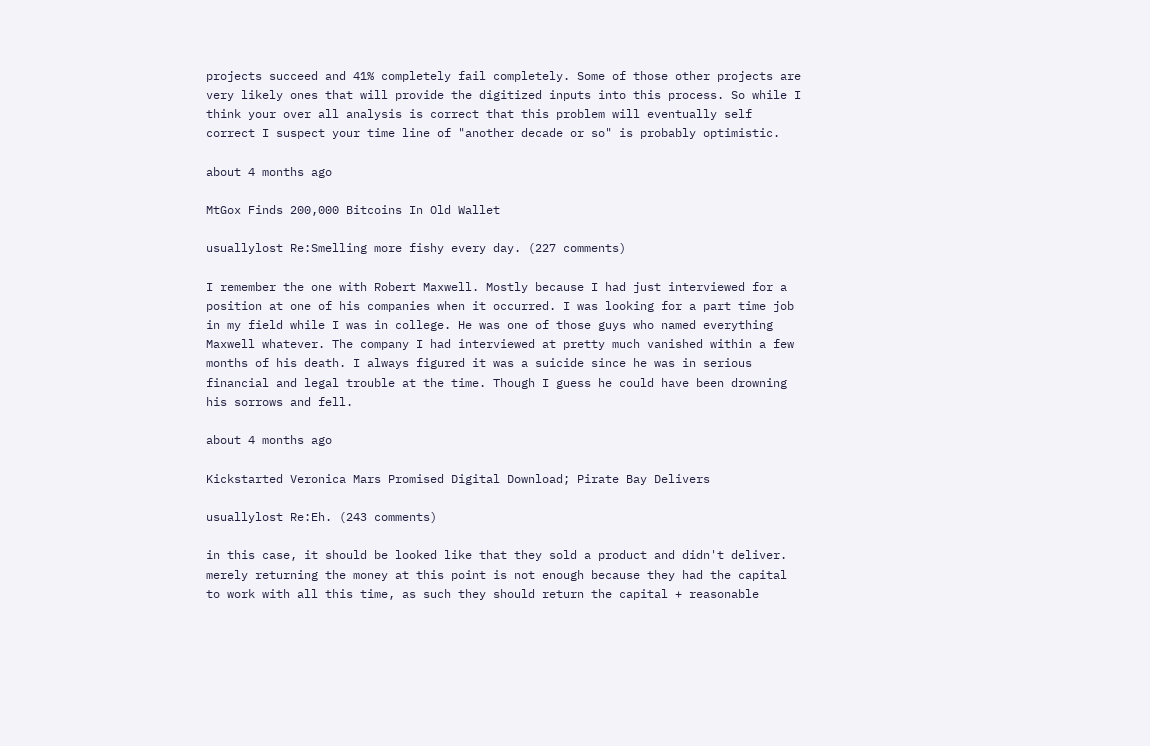projects succeed and 41% completely fail completely. Some of those other projects are very likely ones that will provide the digitized inputs into this process. So while I think your over all analysis is correct that this problem will eventually self correct I suspect your time line of "another decade or so" is probably optimistic.

about 4 months ago

MtGox Finds 200,000 Bitcoins In Old Wallet

usuallylost Re:Smelling more fishy every day. (227 comments)

I remember the one with Robert Maxwell. Mostly because I had just interviewed for a position at one of his companies when it occurred. I was looking for a part time job in my field while I was in college. He was one of those guys who named everything Maxwell whatever. The company I had interviewed at pretty much vanished within a few months of his death. I always figured it was a suicide since he was in serious financial and legal trouble at the time. Though I guess he could have been drowning his sorrows and fell.

about 4 months ago

Kickstarted Veronica Mars Promised Digital Download; Pirate Bay Delivers

usuallylost Re:Eh. (243 comments)

in this case, it should be looked like that they sold a product and didn't deliver. merely returning the money at this point is not enough because they had the capital to work with all this time, as such they should return the capital + reasonable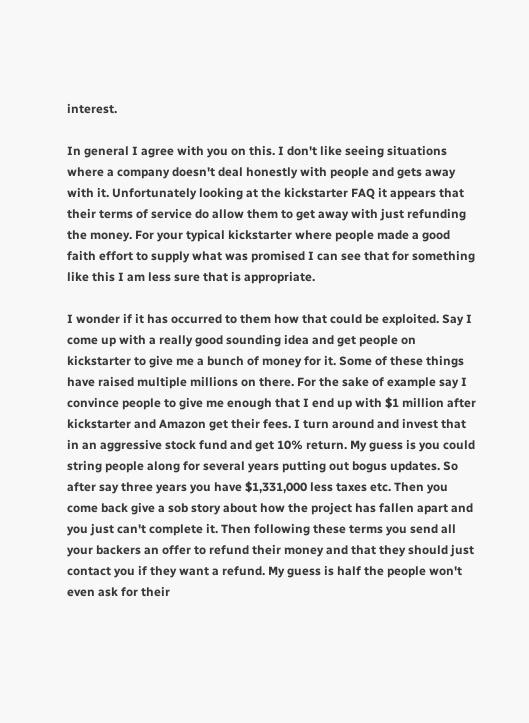interest.

In general I agree with you on this. I don't like seeing situations where a company doesn't deal honestly with people and gets away with it. Unfortunately looking at the kickstarter FAQ it appears that their terms of service do allow them to get away with just refunding the money. For your typical kickstarter where people made a good faith effort to supply what was promised I can see that for something like this I am less sure that is appropriate.

I wonder if it has occurred to them how that could be exploited. Say I come up with a really good sounding idea and get people on kickstarter to give me a bunch of money for it. Some of these things have raised multiple millions on there. For the sake of example say I convince people to give me enough that I end up with $1 million after kickstarter and Amazon get their fees. I turn around and invest that in an aggressive stock fund and get 10% return. My guess is you could string people along for several years putting out bogus updates. So after say three years you have $1,331,000 less taxes etc. Then you come back give a sob story about how the project has fallen apart and you just can't complete it. Then following these terms you send all your backers an offer to refund their money and that they should just contact you if they want a refund. My guess is half the people won't even ask for their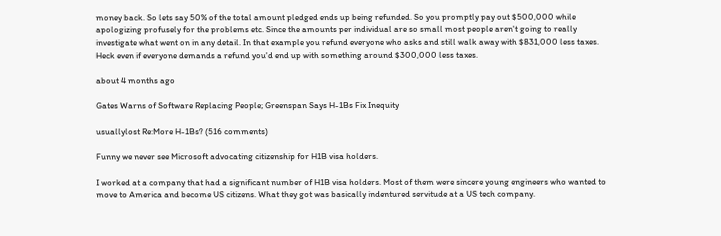money back. So lets say 50% of the total amount pledged ends up being refunded. So you promptly pay out $500,000 while apologizing profusely for the problems etc. Since the amounts per individual are so small most people aren't going to really investigate what went on in any detail. In that example you refund everyone who asks and still walk away with $831,000 less taxes. Heck even if everyone demands a refund you'd end up with something around $300,000 less taxes.

about 4 months ago

Gates Warns of Software Replacing People; Greenspan Says H-1Bs Fix Inequity

usuallylost Re:More H-1Bs? (516 comments)

Funny we never see Microsoft advocating citizenship for H1B visa holders.

I worked at a company that had a significant number of H1B visa holders. Most of them were sincere young engineers who wanted to move to America and become US citizens. What they got was basically indentured servitude at a US tech company.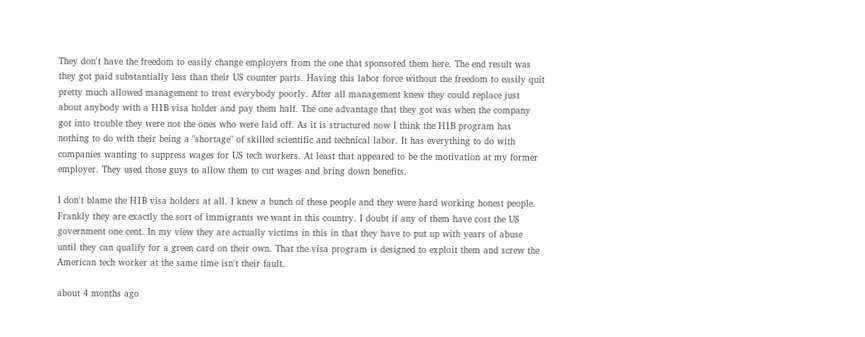They don't have the freedom to easily change employers from the one that sponsored them here. The end result was they got paid substantially less than their US counter parts. Having this labor force without the freedom to easily quit pretty much allowed management to treat everybody poorly. After all management knew they could replace just about anybody with a H1B visa holder and pay them half. The one advantage that they got was when the company got into trouble they were not the ones who were laid off. As it is structured now I think the H1B program has nothing to do with their being a "shortage" of skilled scientific and technical labor. It has everything to do with companies wanting to suppress wages for US tech workers. At least that appeared to be the motivation at my former employer. They used those guys to allow them to cut wages and bring down benefits.

I don't blame the H1B visa holders at all. I knew a bunch of these people and they were hard working honest people. Frankly they are exactly the sort of immigrants we want in this country. I doubt if any of them have cost the US government one cent. In my view they are actually victims in this in that they have to put up with years of abuse until they can qualify for a green card on their own. That the visa program is designed to exploit them and screw the American tech worker at the same time isn't their fault.

about 4 months ago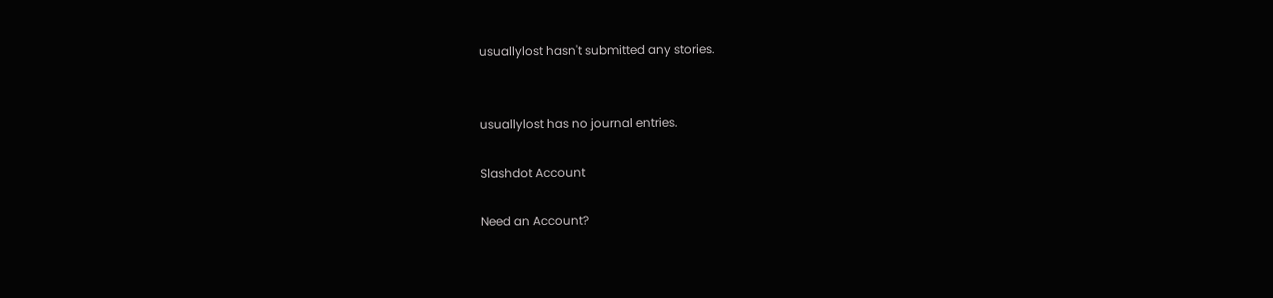usuallylost hasn't submitted any stories.


usuallylost has no journal entries.

Slashdot Account

Need an Account?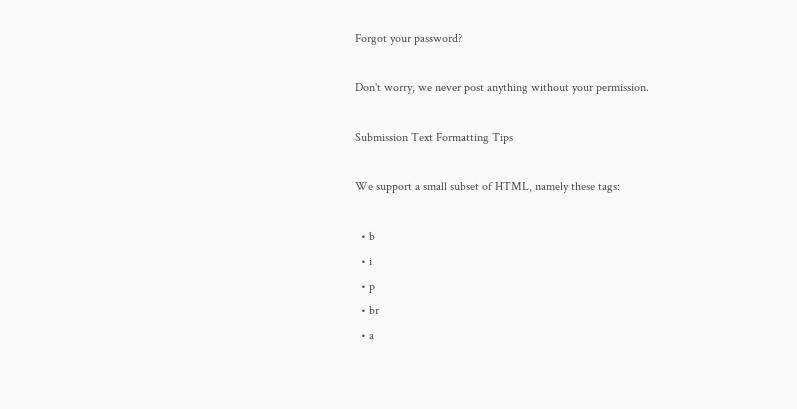Forgot your password?

Don't worry, we never post anything without your permission.

Submission Text Formatting Tips

We support a small subset of HTML, namely these tags:

  • b
  • i
  • p
  • br
  • a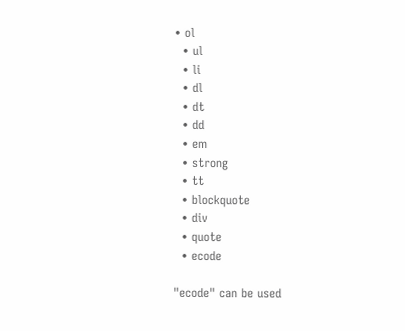• ol
  • ul
  • li
  • dl
  • dt
  • dd
  • em
  • strong
  • tt
  • blockquote
  • div
  • quote
  • ecode

"ecode" can be used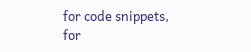for code snippets, for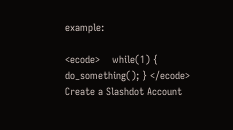example:

<ecode>    while(1) { do_something(); } </ecode>
Create a Slashdot Account